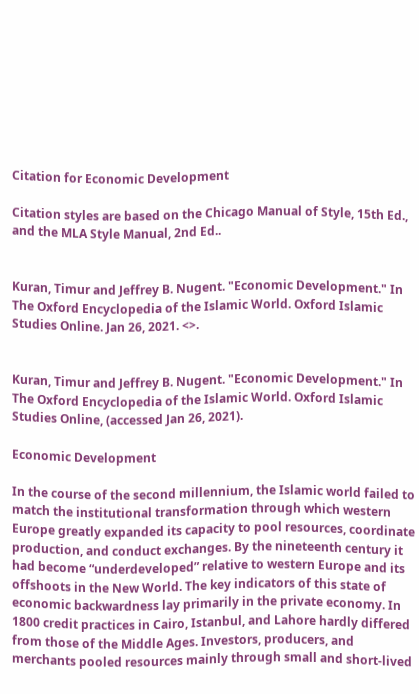Citation for Economic Development

Citation styles are based on the Chicago Manual of Style, 15th Ed., and the MLA Style Manual, 2nd Ed..


Kuran, Timur and Jeffrey B. Nugent. "Economic Development." In The Oxford Encyclopedia of the Islamic World. Oxford Islamic Studies Online. Jan 26, 2021. <>.


Kuran, Timur and Jeffrey B. Nugent. "Economic Development." In The Oxford Encyclopedia of the Islamic World. Oxford Islamic Studies Online, (accessed Jan 26, 2021).

Economic Development

In the course of the second millennium, the Islamic world failed to match the institutional transformation through which western Europe greatly expanded its capacity to pool resources, coordinate production, and conduct exchanges. By the nineteenth century it had become “underdeveloped” relative to western Europe and its offshoots in the New World. The key indicators of this state of economic backwardness lay primarily in the private economy. In 1800 credit practices in Cairo, Istanbul, and Lahore hardly differed from those of the Middle Ages. Investors, producers, and merchants pooled resources mainly through small and short-lived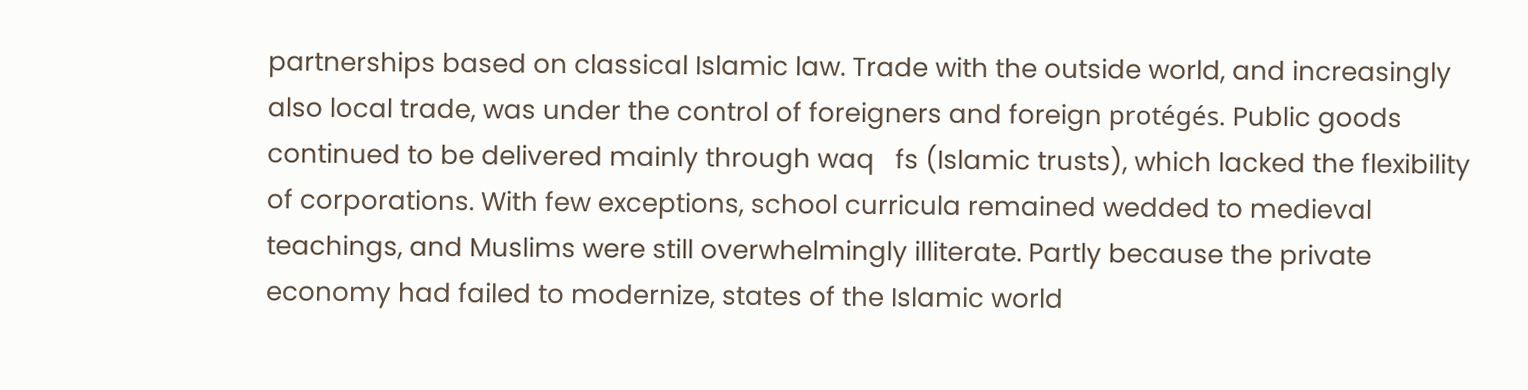partnerships based on classical Islamic law. Trade with the outside world, and increasingly also local trade, was under the control of foreigners and foreign protégés. Public goods continued to be delivered mainly through waq   fs (Islamic trusts), which lacked the flexibility of corporations. With few exceptions, school curricula remained wedded to medieval teachings, and Muslims were still overwhelmingly illiterate. Partly because the private economy had failed to modernize, states of the Islamic world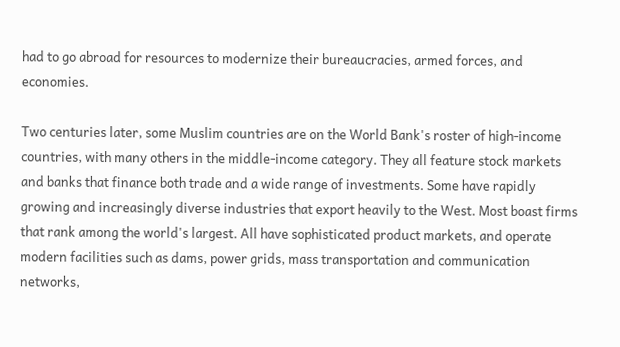had to go abroad for resources to modernize their bureaucracies, armed forces, and economies.

Two centuries later, some Muslim countries are on the World Bank's roster of high-income countries, with many others in the middle-income category. They all feature stock markets and banks that finance both trade and a wide range of investments. Some have rapidly growing and increasingly diverse industries that export heavily to the West. Most boast firms that rank among the world's largest. All have sophisticated product markets, and operate modern facilities such as dams, power grids, mass transportation and communication networks,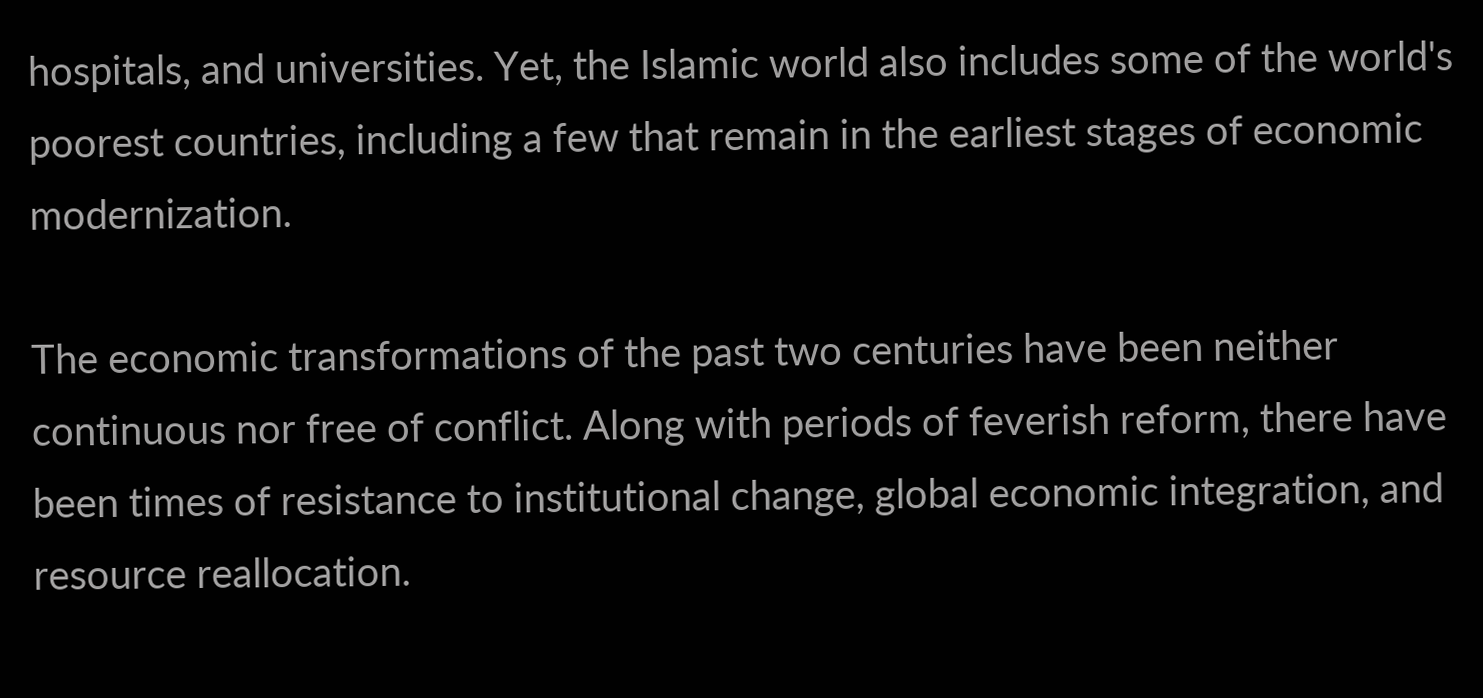hospitals, and universities. Yet, the Islamic world also includes some of the world's poorest countries, including a few that remain in the earliest stages of economic modernization.

The economic transformations of the past two centuries have been neither continuous nor free of conflict. Along with periods of feverish reform, there have been times of resistance to institutional change, global economic integration, and resource reallocation.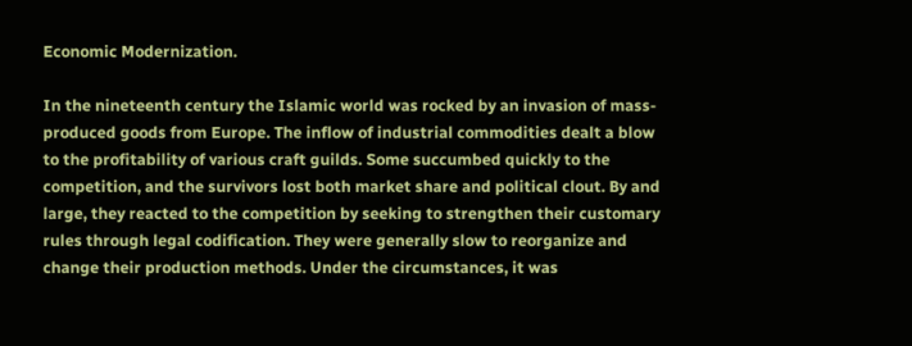Economic Modernization.

In the nineteenth century the Islamic world was rocked by an invasion of mass-produced goods from Europe. The inflow of industrial commodities dealt a blow to the profitability of various craft guilds. Some succumbed quickly to the competition, and the survivors lost both market share and political clout. By and large, they reacted to the competition by seeking to strengthen their customary rules through legal codification. They were generally slow to reorganize and change their production methods. Under the circumstances, it was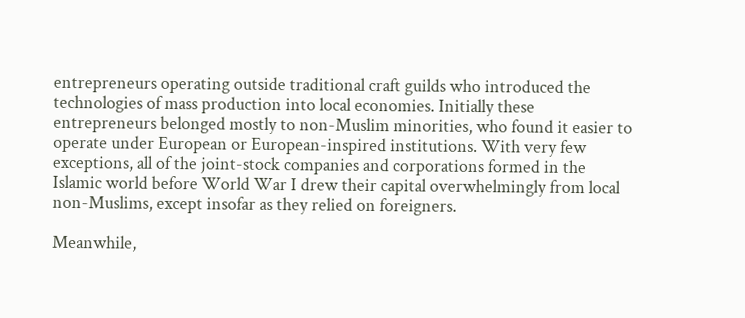entrepreneurs operating outside traditional craft guilds who introduced the technologies of mass production into local economies. Initially these entrepreneurs belonged mostly to non-Muslim minorities, who found it easier to operate under European or European-inspired institutions. With very few exceptions, all of the joint-stock companies and corporations formed in the Islamic world before World War I drew their capital overwhelmingly from local non-Muslims, except insofar as they relied on foreigners.

Meanwhile,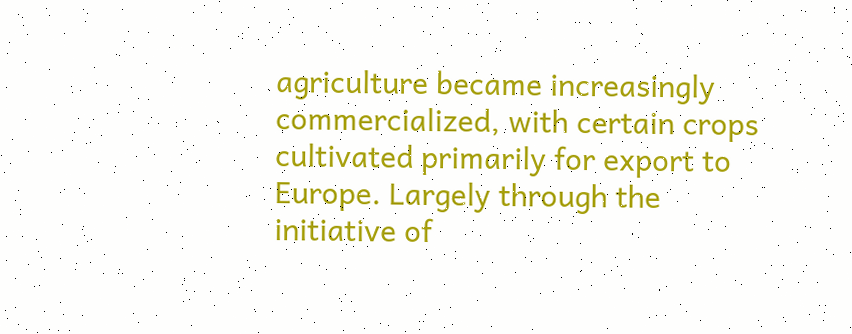agriculture became increasingly commercialized, with certain crops cultivated primarily for export to Europe. Largely through the initiative of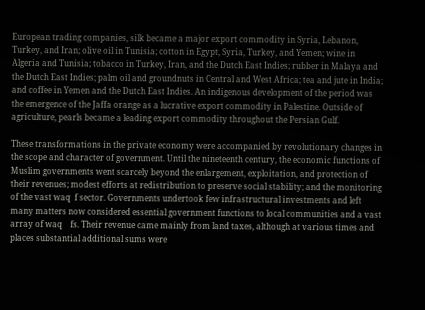European trading companies, silk became a major export commodity in Syria, Lebanon, Turkey, and Iran; olive oil in Tunisia; cotton in Egypt, Syria, Turkey, and Yemen; wine in Algeria and Tunisia; tobacco in Turkey, Iran, and the Dutch East Indies; rubber in Malaya and the Dutch East Indies; palm oil and groundnuts in Central and West Africa; tea and jute in India; and coffee in Yemen and the Dutch East Indies. An indigenous development of the period was the emergence of the Jaffa orange as a lucrative export commodity in Palestine. Outside of agriculture, pearls became a leading export commodity throughout the Persian Gulf.

These transformations in the private economy were accompanied by revolutionary changes in the scope and character of government. Until the nineteenth century, the economic functions of Muslim governments went scarcely beyond the enlargement, exploitation, and protection of their revenues; modest efforts at redistribution to preserve social stability; and the monitoring of the vast waq  f sector. Governments undertook few infrastructural investments and left many matters now considered essential government functions to local communities and a vast array of waq    fs. Their revenue came mainly from land taxes, although at various times and places substantial additional sums were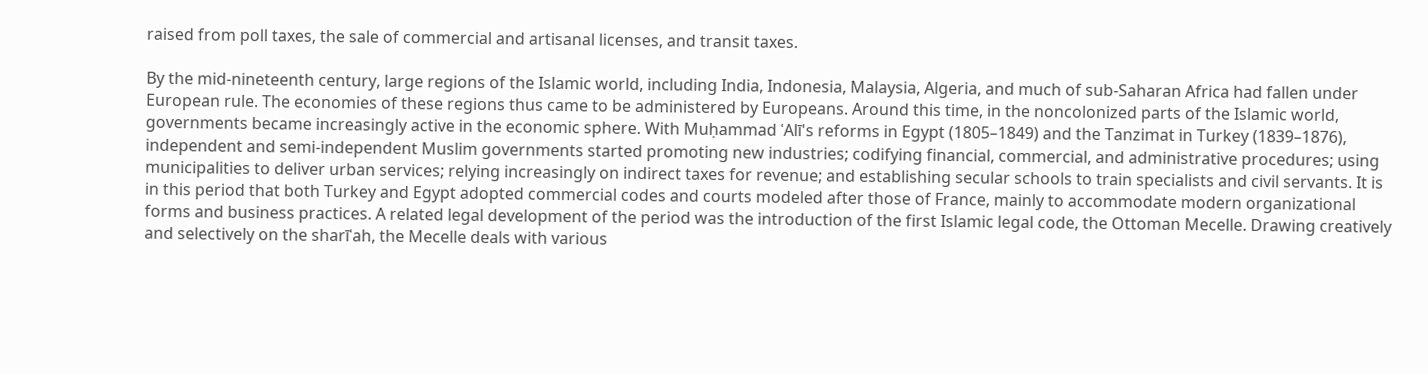raised from poll taxes, the sale of commercial and artisanal licenses, and transit taxes.

By the mid-nineteenth century, large regions of the Islamic world, including India, Indonesia, Malaysia, Algeria, and much of sub-Saharan Africa had fallen under European rule. The economies of these regions thus came to be administered by Europeans. Around this time, in the noncolonized parts of the Islamic world, governments became increasingly active in the economic sphere. With Muḥammad ʿAlī's reforms in Egypt (1805–1849) and the Tanzimat in Turkey (1839–1876), independent and semi-independent Muslim governments started promoting new industries; codifying financial, commercial, and administrative procedures; using municipalities to deliver urban services; relying increasingly on indirect taxes for revenue; and establishing secular schools to train specialists and civil servants. It is in this period that both Turkey and Egypt adopted commercial codes and courts modeled after those of France, mainly to accommodate modern organizational forms and business practices. A related legal development of the period was the introduction of the first Islamic legal code, the Ottoman Mecelle. Drawing creatively and selectively on the sharīʿah, the Mecelle deals with various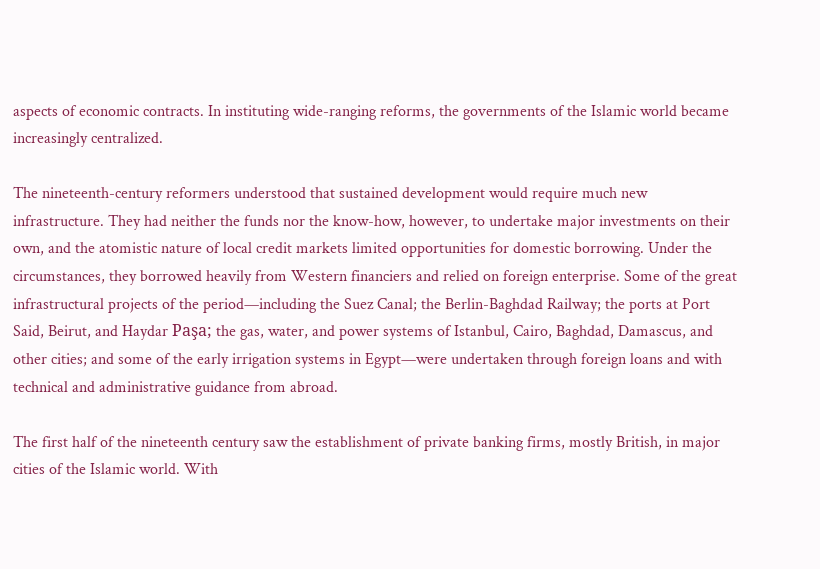aspects of economic contracts. In instituting wide-ranging reforms, the governments of the Islamic world became increasingly centralized.

The nineteenth-century reformers understood that sustained development would require much new infrastructure. They had neither the funds nor the know-how, however, to undertake major investments on their own, and the atomistic nature of local credit markets limited opportunities for domestic borrowing. Under the circumstances, they borrowed heavily from Western financiers and relied on foreign enterprise. Some of the great infrastructural projects of the period—including the Suez Canal; the Berlin-Baghdad Railway; the ports at Port Said, Beirut, and Haydar Paşa; the gas, water, and power systems of Istanbul, Cairo, Baghdad, Damascus, and other cities; and some of the early irrigation systems in Egypt—were undertaken through foreign loans and with technical and administrative guidance from abroad.

The first half of the nineteenth century saw the establishment of private banking firms, mostly British, in major cities of the Islamic world. With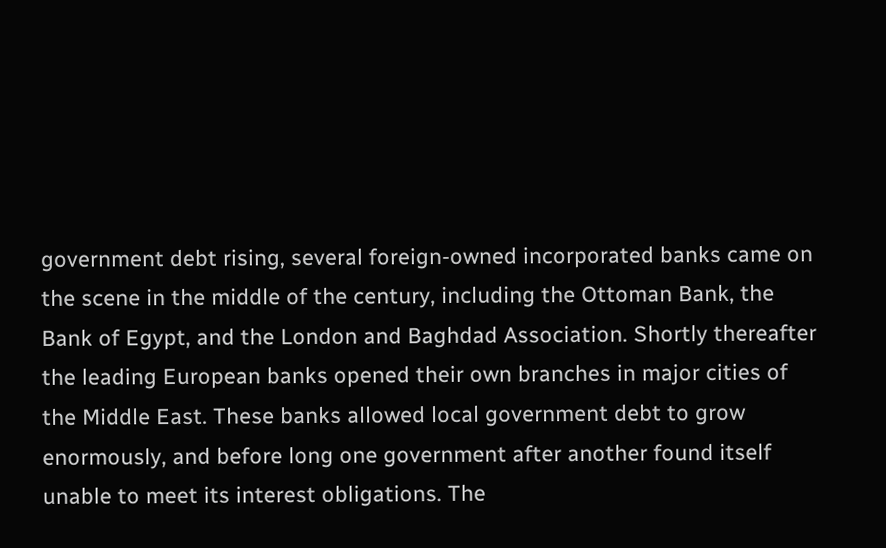government debt rising, several foreign-owned incorporated banks came on the scene in the middle of the century, including the Ottoman Bank, the Bank of Egypt, and the London and Baghdad Association. Shortly thereafter the leading European banks opened their own branches in major cities of the Middle East. These banks allowed local government debt to grow enormously, and before long one government after another found itself unable to meet its interest obligations. The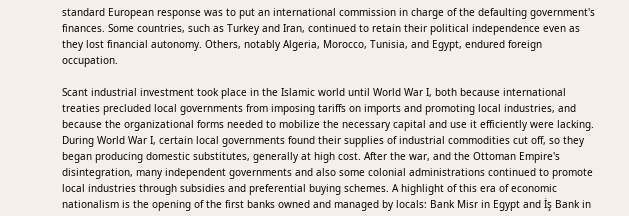standard European response was to put an international commission in charge of the defaulting government's finances. Some countries, such as Turkey and Iran, continued to retain their political independence even as they lost financial autonomy. Others, notably Algeria, Morocco, Tunisia, and Egypt, endured foreign occupation.

Scant industrial investment took place in the Islamic world until World War I, both because international treaties precluded local governments from imposing tariffs on imports and promoting local industries, and because the organizational forms needed to mobilize the necessary capital and use it efficiently were lacking. During World War I, certain local governments found their supplies of industrial commodities cut off, so they began producing domestic substitutes, generally at high cost. After the war, and the Ottoman Empire's disintegration, many independent governments and also some colonial administrations continued to promote local industries through subsidies and preferential buying schemes. A highlight of this era of economic nationalism is the opening of the first banks owned and managed by locals: Bank Misr in Egypt and İş Bank in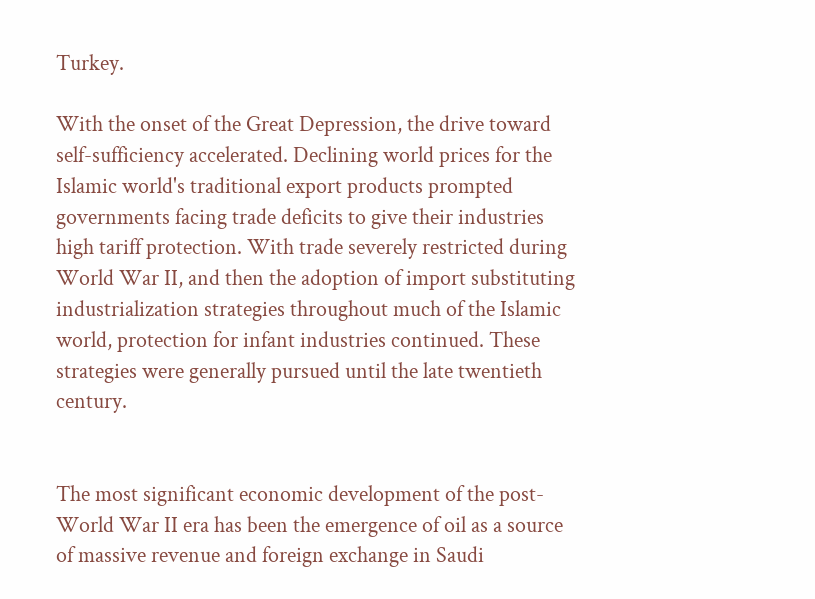Turkey.

With the onset of the Great Depression, the drive toward self-sufficiency accelerated. Declining world prices for the Islamic world's traditional export products prompted governments facing trade deficits to give their industries high tariff protection. With trade severely restricted during World War II, and then the adoption of import substituting industrialization strategies throughout much of the Islamic world, protection for infant industries continued. These strategies were generally pursued until the late twentieth century.


The most significant economic development of the post-World War II era has been the emergence of oil as a source of massive revenue and foreign exchange in Saudi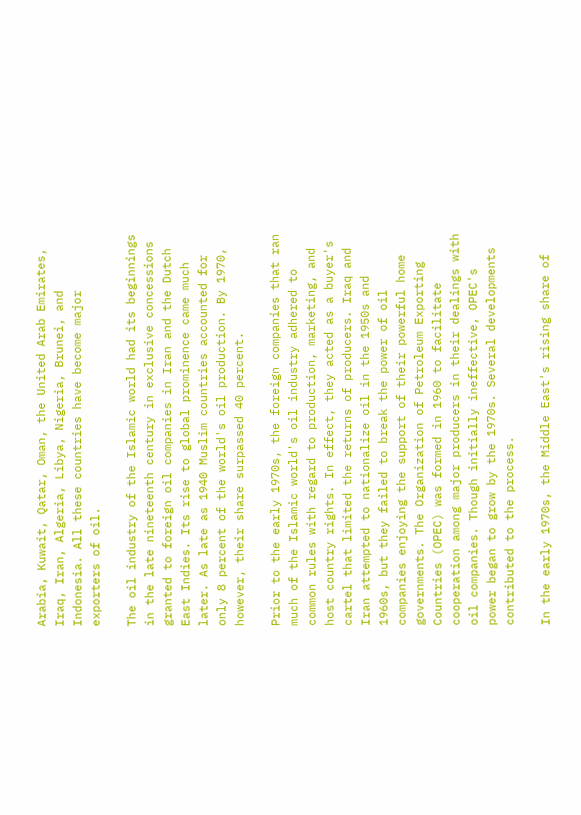Arabia, Kuwait, Qatar, Oman, the United Arab Emirates, Iraq, Iran, Algeria, Libya, Nigeria, Brunei, and Indonesia. All these countries have become major exporters of oil.

The oil industry of the Islamic world had its beginnings in the late nineteenth century in exclusive concessions granted to foreign oil companies in Iran and the Dutch East Indies. Its rise to global prominence came much later. As late as 1940 Muslim countries accounted for only 8 percent of the world's oil production. By 1970, however, their share surpassed 40 percent.

Prior to the early 1970s, the foreign companies that ran much of the Islamic world's oil industry adhered to common rules with regard to production, marketing, and host country rights. In effect, they acted as a buyer's cartel that limited the returns of producers. Iraq and Iran attempted to nationalize oil in the 1950s and 1960s, but they failed to break the power of oil companies enjoying the support of their powerful home governments. The Organization of Petroleum Exporting Countries (OPEC) was formed in 1960 to facilitate cooperation among major producers in their dealings with oil companies. Though initially ineffective, OPEC's power began to grow by the 1970s. Several developments contributed to the process.

In the early 1970s, the Middle East's rising share of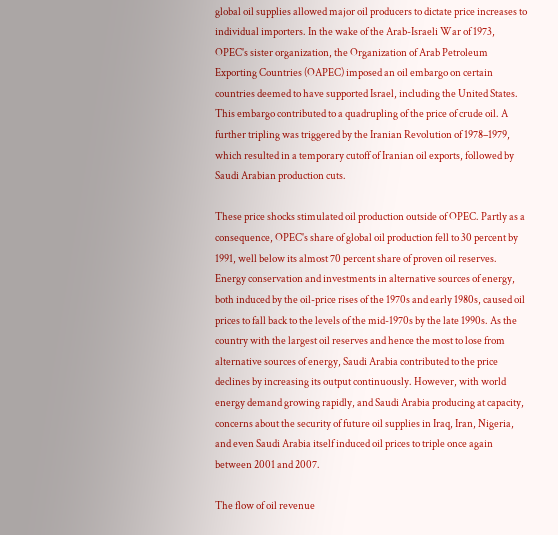global oil supplies allowed major oil producers to dictate price increases to individual importers. In the wake of the Arab-Israeli War of 1973, OPEC's sister organization, the Organization of Arab Petroleum Exporting Countries (OAPEC) imposed an oil embargo on certain countries deemed to have supported Israel, including the United States. This embargo contributed to a quadrupling of the price of crude oil. A further tripling was triggered by the Iranian Revolution of 1978–1979, which resulted in a temporary cutoff of Iranian oil exports, followed by Saudi Arabian production cuts.

These price shocks stimulated oil production outside of OPEC. Partly as a consequence, OPEC's share of global oil production fell to 30 percent by 1991, well below its almost 70 percent share of proven oil reserves. Energy conservation and investments in alternative sources of energy, both induced by the oil-price rises of the 1970s and early 1980s, caused oil prices to fall back to the levels of the mid-1970s by the late 1990s. As the country with the largest oil reserves and hence the most to lose from alternative sources of energy, Saudi Arabia contributed to the price declines by increasing its output continuously. However, with world energy demand growing rapidly, and Saudi Arabia producing at capacity, concerns about the security of future oil supplies in Iraq, Iran, Nigeria, and even Saudi Arabia itself induced oil prices to triple once again between 2001 and 2007.

The flow of oil revenue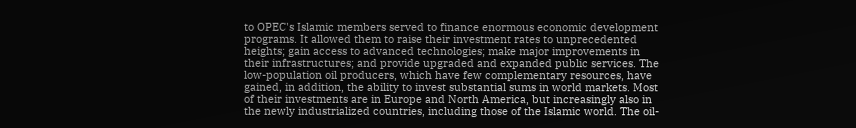to OPEC's Islamic members served to finance enormous economic development programs. It allowed them to raise their investment rates to unprecedented heights; gain access to advanced technologies; make major improvements in their infrastructures; and provide upgraded and expanded public services. The low-population oil producers, which have few complementary resources, have gained, in addition, the ability to invest substantial sums in world markets. Most of their investments are in Europe and North America, but increasingly also in the newly industrialized countries, including those of the Islamic world. The oil-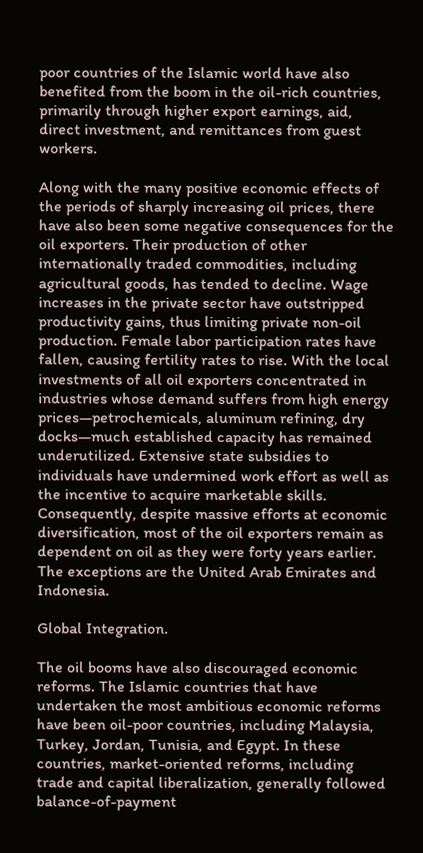poor countries of the Islamic world have also benefited from the boom in the oil-rich countries, primarily through higher export earnings, aid, direct investment, and remittances from guest workers.

Along with the many positive economic effects of the periods of sharply increasing oil prices, there have also been some negative consequences for the oil exporters. Their production of other internationally traded commodities, including agricultural goods, has tended to decline. Wage increases in the private sector have outstripped productivity gains, thus limiting private non-oil production. Female labor participation rates have fallen, causing fertility rates to rise. With the local investments of all oil exporters concentrated in industries whose demand suffers from high energy prices—petrochemicals, aluminum refining, dry docks—much established capacity has remained underutilized. Extensive state subsidies to individuals have undermined work effort as well as the incentive to acquire marketable skills. Consequently, despite massive efforts at economic diversification, most of the oil exporters remain as dependent on oil as they were forty years earlier. The exceptions are the United Arab Emirates and Indonesia.

Global Integration.

The oil booms have also discouraged economic reforms. The Islamic countries that have undertaken the most ambitious economic reforms have been oil-poor countries, including Malaysia, Turkey, Jordan, Tunisia, and Egypt. In these countries, market-oriented reforms, including trade and capital liberalization, generally followed balance-of-payment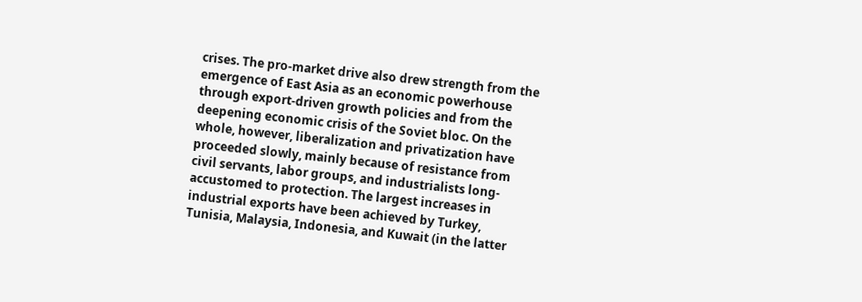crises. The pro-market drive also drew strength from the emergence of East Asia as an economic powerhouse through export-driven growth policies and from the deepening economic crisis of the Soviet bloc. On the whole, however, liberalization and privatization have proceeded slowly, mainly because of resistance from civil servants, labor groups, and industrialists long-accustomed to protection. The largest increases in industrial exports have been achieved by Turkey, Tunisia, Malaysia, Indonesia, and Kuwait (in the latter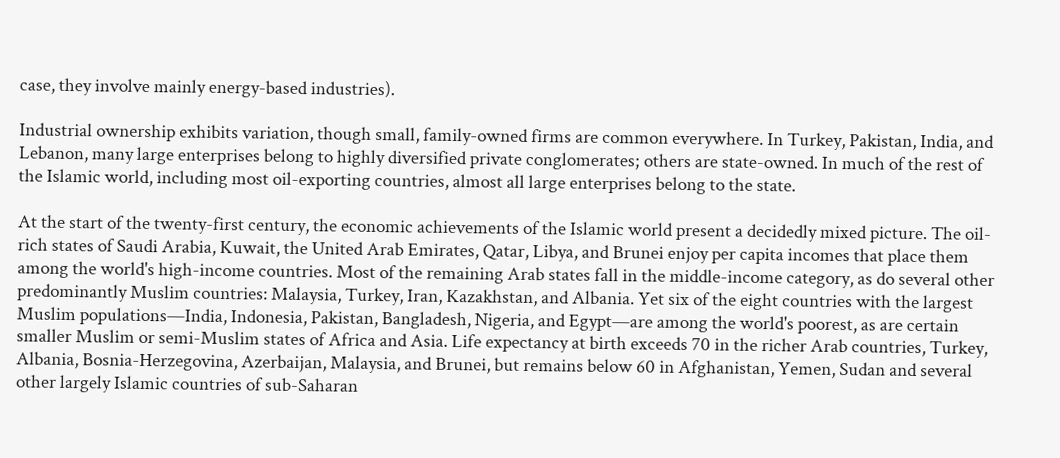case, they involve mainly energy-based industries).

Industrial ownership exhibits variation, though small, family-owned firms are common everywhere. In Turkey, Pakistan, India, and Lebanon, many large enterprises belong to highly diversified private conglomerates; others are state-owned. In much of the rest of the Islamic world, including most oil-exporting countries, almost all large enterprises belong to the state.

At the start of the twenty-first century, the economic achievements of the Islamic world present a decidedly mixed picture. The oil-rich states of Saudi Arabia, Kuwait, the United Arab Emirates, Qatar, Libya, and Brunei enjoy per capita incomes that place them among the world's high-income countries. Most of the remaining Arab states fall in the middle-income category, as do several other predominantly Muslim countries: Malaysia, Turkey, Iran, Kazakhstan, and Albania. Yet six of the eight countries with the largest Muslim populations—India, Indonesia, Pakistan, Bangladesh, Nigeria, and Egypt—are among the world's poorest, as are certain smaller Muslim or semi-Muslim states of Africa and Asia. Life expectancy at birth exceeds 70 in the richer Arab countries, Turkey, Albania, Bosnia-Herzegovina, Azerbaijan, Malaysia, and Brunei, but remains below 60 in Afghanistan, Yemen, Sudan and several other largely Islamic countries of sub-Saharan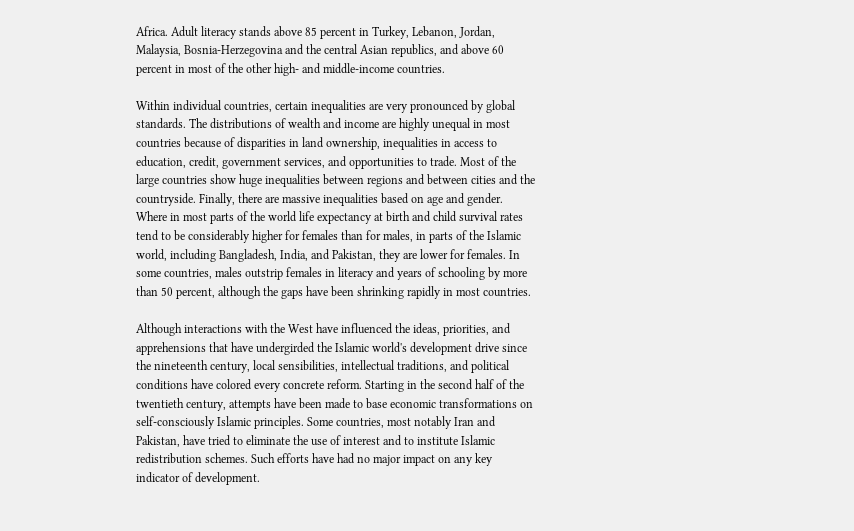Africa. Adult literacy stands above 85 percent in Turkey, Lebanon, Jordan, Malaysia, Bosnia-Herzegovina and the central Asian republics, and above 60 percent in most of the other high- and middle-income countries.

Within individual countries, certain inequalities are very pronounced by global standards. The distributions of wealth and income are highly unequal in most countries because of disparities in land ownership, inequalities in access to education, credit, government services, and opportunities to trade. Most of the large countries show huge inequalities between regions and between cities and the countryside. Finally, there are massive inequalities based on age and gender. Where in most parts of the world life expectancy at birth and child survival rates tend to be considerably higher for females than for males, in parts of the Islamic world, including Bangladesh, India, and Pakistan, they are lower for females. In some countries, males outstrip females in literacy and years of schooling by more than 50 percent, although the gaps have been shrinking rapidly in most countries.

Although interactions with the West have influenced the ideas, priorities, and apprehensions that have undergirded the Islamic world's development drive since the nineteenth century, local sensibilities, intellectual traditions, and political conditions have colored every concrete reform. Starting in the second half of the twentieth century, attempts have been made to base economic transformations on self-consciously Islamic principles. Some countries, most notably Iran and Pakistan, have tried to eliminate the use of interest and to institute Islamic redistribution schemes. Such efforts have had no major impact on any key indicator of development.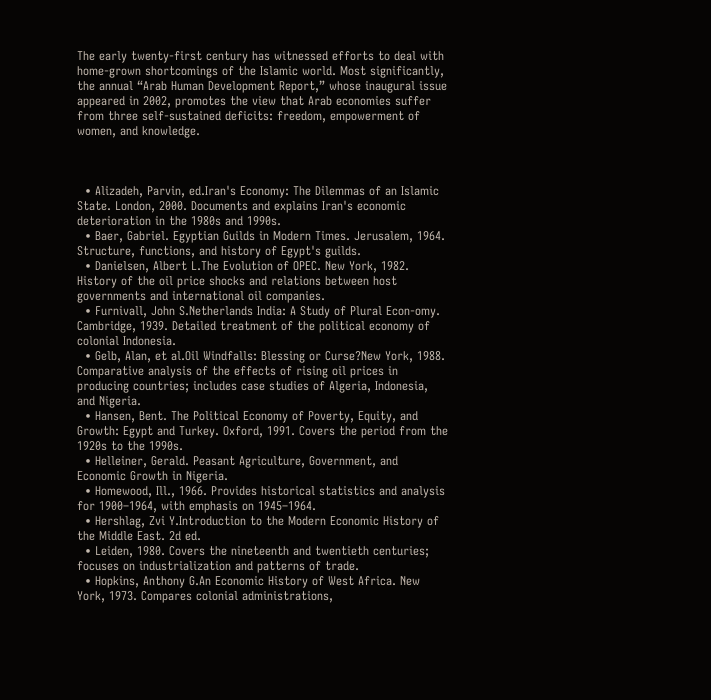The early twenty-first century has witnessed efforts to deal with home-grown shortcomings of the Islamic world. Most significantly, the annual “Arab Human Development Report,” whose inaugural issue appeared in 2002, promotes the view that Arab economies suffer from three self-sustained deficits: freedom, empowerment of women, and knowledge.



  • Alizadeh, Parvin, ed.Iran's Economy: The Dilemmas of an Islamic State. London, 2000. Documents and explains Iran's economic deterioration in the 1980s and 1990s.
  • Baer, Gabriel. Egyptian Guilds in Modern Times. Jerusalem, 1964. Structure, functions, and history of Egypt's guilds.
  • Danielsen, Albert L.The Evolution of OPEC. New York, 1982. History of the oil price shocks and relations between host governments and international oil companies.
  • Furnivall, John S.Netherlands India: A Study of Plural Econ-omy. Cambridge, 1939. Detailed treatment of the political economy of colonial Indonesia.
  • Gelb, Alan, et al.Oil Windfalls: Blessing or Curse?New York, 1988. Comparative analysis of the effects of rising oil prices in producing countries; includes case studies of Algeria, Indonesia, and Nigeria.
  • Hansen, Bent. The Political Economy of Poverty, Equity, and Growth: Egypt and Turkey. Oxford, 1991. Covers the period from the 1920s to the 1990s.
  • Helleiner, Gerald. Peasant Agriculture, Government, and Economic Growth in Nigeria.
  • Homewood, Ill., 1966. Provides historical statistics and analysis for 1900–1964, with emphasis on 1945–1964.
  • Hershlag, Zvi Y.Introduction to the Modern Economic History of the Middle East. 2d ed.
  • Leiden, 1980. Covers the nineteenth and twentieth centuries; focuses on industrialization and patterns of trade.
  • Hopkins, Anthony G.An Economic History of West Africa. New York, 1973. Compares colonial administrations,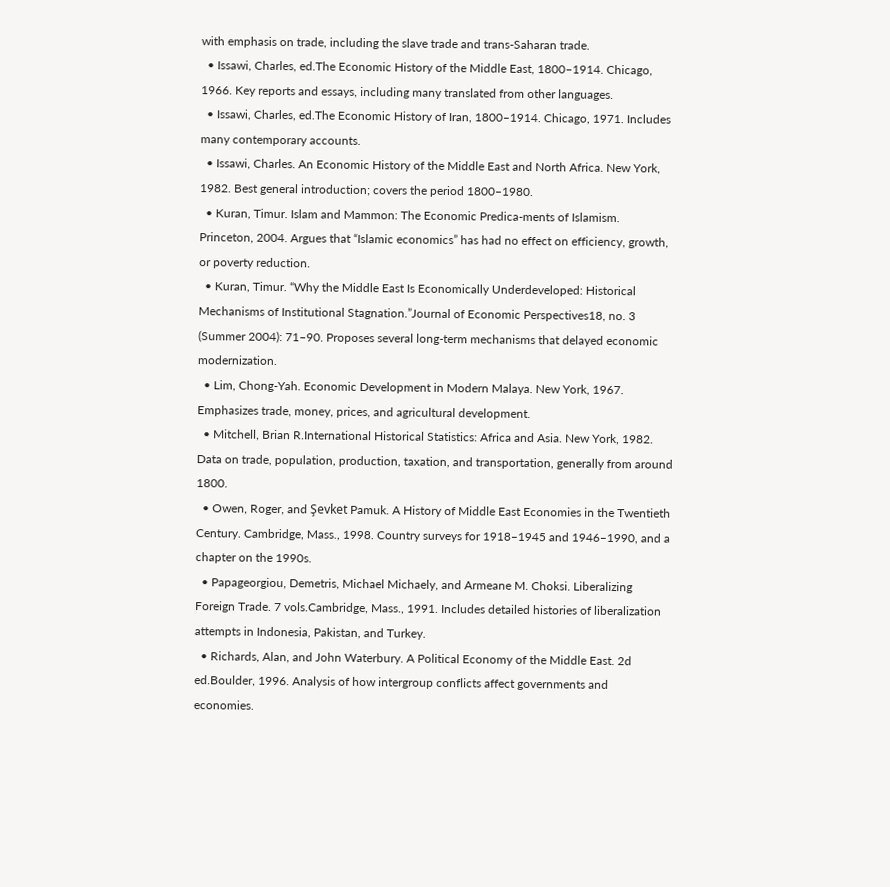with emphasis on trade, including the slave trade and trans-Saharan trade.
  • Issawi, Charles, ed.The Economic History of the Middle East, 1800–1914. Chicago, 1966. Key reports and essays, including many translated from other languages.
  • Issawi, Charles, ed.The Economic History of Iran, 1800–1914. Chicago, 1971. Includes many contemporary accounts.
  • Issawi, Charles. An Economic History of the Middle East and North Africa. New York, 1982. Best general introduction; covers the period 1800–1980.
  • Kuran, Timur. Islam and Mammon: The Economic Predica-ments of Islamism. Princeton, 2004. Argues that “Islamic economics” has had no effect on efficiency, growth, or poverty reduction.
  • Kuran, Timur. “Why the Middle East Is Economically Underdeveloped: Historical Mechanisms of Institutional Stagnation.”Journal of Economic Perspectives18, no. 3 (Summer 2004): 71–90. Proposes several long-term mechanisms that delayed economic modernization.
  • Lim, Chong-Yah. Economic Development in Modern Malaya. New York, 1967. Emphasizes trade, money, prices, and agricultural development.
  • Mitchell, Brian R.International Historical Statistics: Africa and Asia. New York, 1982. Data on trade, population, production, taxation, and transportation, generally from around 1800.
  • Owen, Roger, and Şevket Pamuk. A History of Middle East Economies in the Twentieth Century. Cambridge, Mass., 1998. Country surveys for 1918–1945 and 1946–1990, and a chapter on the 1990s.
  • Papageorgiou, Demetris, Michael Michaely, and Armeane M. Choksi. Liberalizing Foreign Trade. 7 vols.Cambridge, Mass., 1991. Includes detailed histories of liberalization attempts in Indonesia, Pakistan, and Turkey.
  • Richards, Alan, and John Waterbury. A Political Economy of the Middle East. 2d ed.Boulder, 1996. Analysis of how intergroup conflicts affect governments and economies.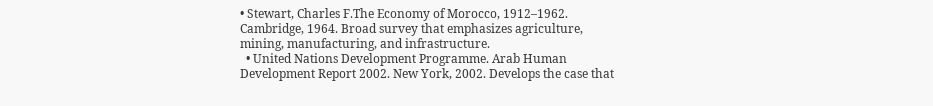• Stewart, Charles F.The Economy of Morocco, 1912–1962. Cambridge, 1964. Broad survey that emphasizes agriculture, mining, manufacturing, and infrastructure.
  • United Nations Development Programme. Arab Human Development Report 2002. New York, 2002. Develops the case that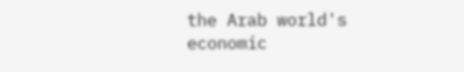the Arab world's economic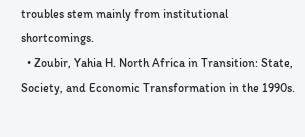troubles stem mainly from institutional shortcomings.
  • Zoubir, Yahia H. North Africa in Transition: State, Society, and Economic Transformation in the 1990s.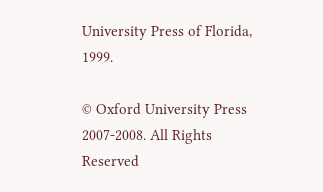University Press of Florida, 1999.

© Oxford University Press 2007-2008. All Rights Reserved